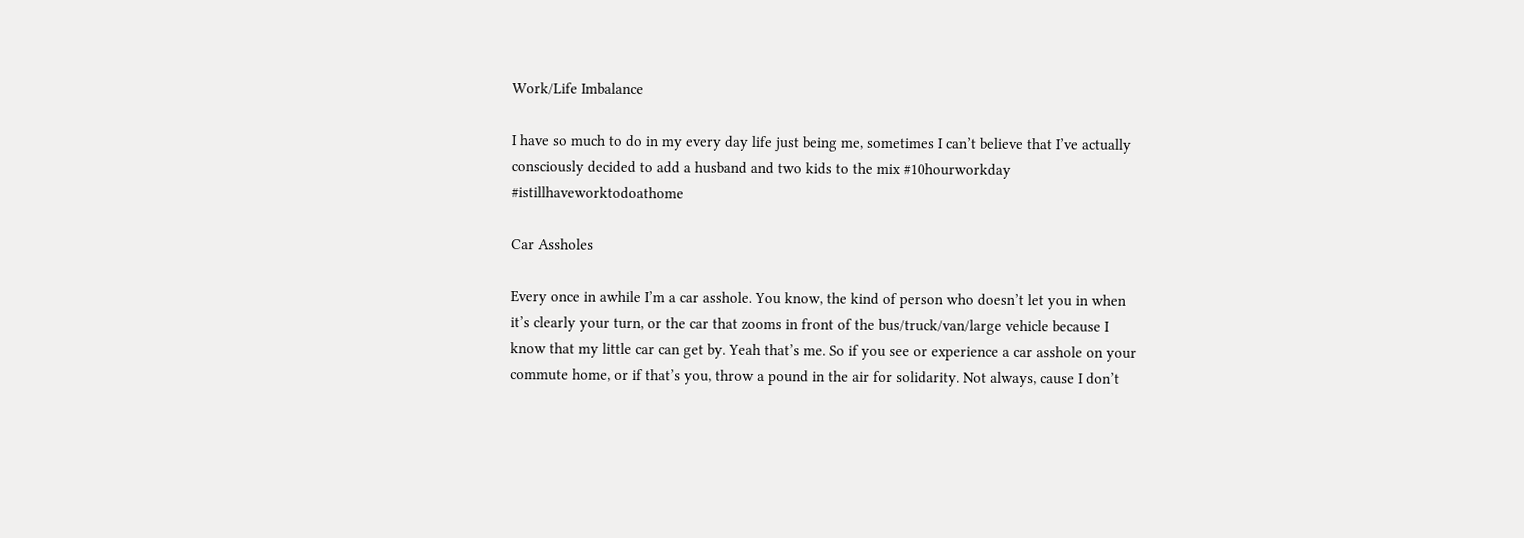Work/Life Imbalance

I have so much to do in my every day life just being me, sometimes I can’t believe that I’ve actually consciously decided to add a husband and two kids to the mix #10hourworkday #istillhaveworktodoathome

Car Assholes

Every once in awhile I’m a car asshole. You know, the kind of person who doesn’t let you in when it’s clearly your turn, or the car that zooms in front of the bus/truck/van/large vehicle because I know that my little car can get by. Yeah that’s me. So if you see or experience a car asshole on your commute home, or if that’s you, throw a pound in the air for solidarity. Not always, cause I don’t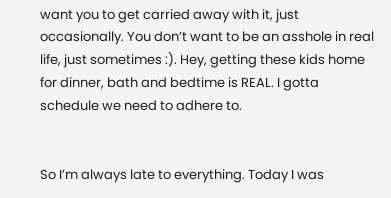want you to get carried away with it, just occasionally. You don’t want to be an asshole in real life, just sometimes :). Hey, getting these kids home for dinner, bath and bedtime is REAL. I gotta schedule we need to adhere to.


So I’m always late to everything. Today I was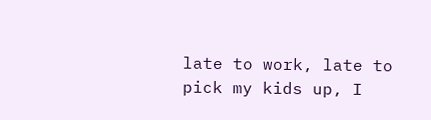late to work, late to pick my kids up, I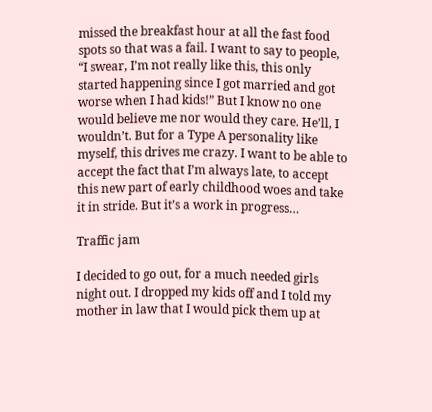missed the breakfast hour at all the fast food spots so that was a fail. I want to say to people, “I swear, I’m not really like this, this only started happening since I got married and got worse when I had kids!” But I know no one would believe me nor would they care. He’ll, I wouldn’t. But for a Type A personality like myself, this drives me crazy. I want to be able to accept the fact that I’m always late, to accept this new part of early childhood woes and take it in stride. But it’s a work in progress…

Traffic jam

I decided to go out, for a much needed girls night out. I dropped my kids off and I told my mother in law that I would pick them up at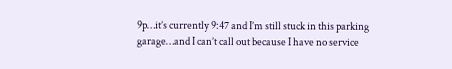9p…it’s currently 9:47 and I’m still stuck in this parking garage…and I can’t call out because I have no service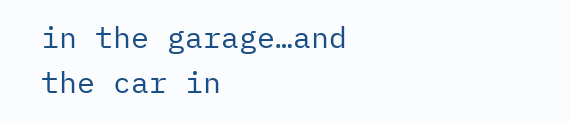in the garage…and the car in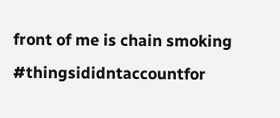front of me is chain smoking
#thingsididntaccountfor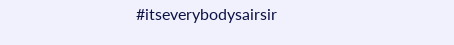#itseverybodysairsir